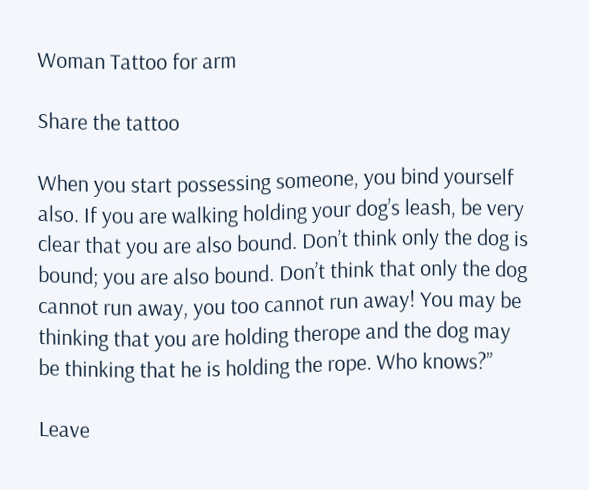Woman Tattoo for arm

Share the tattoo

When you start possessing someone, you bind yourself also. If you are walking holding your dog’s leash, be very clear that you are also bound. Don’t think only the dog is bound; you are also bound. Don’t think that only the dog cannot run away, you too cannot run away! You may be thinking that you are holding therope and the dog may be thinking that he is holding the rope. Who knows?”

Leave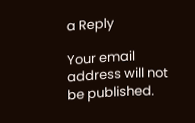a Reply

Your email address will not be published.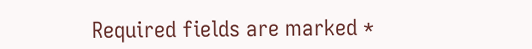Required fields are marked *